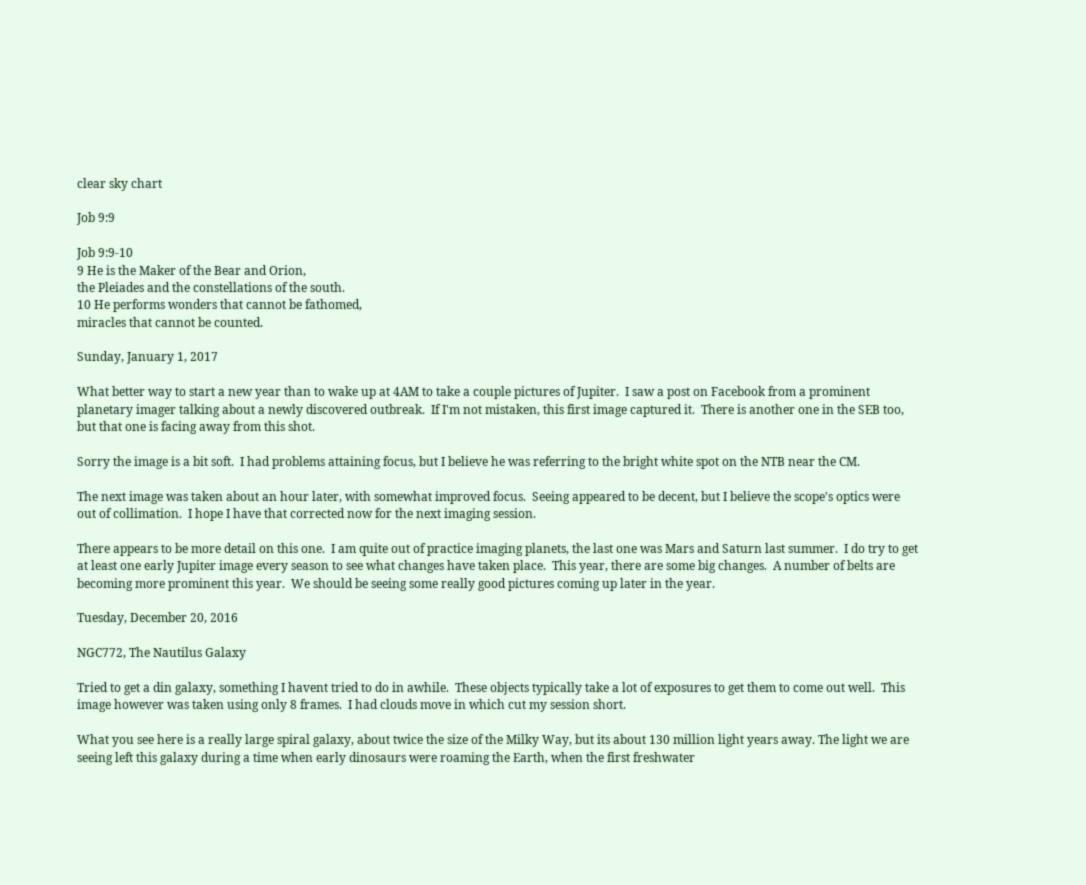clear sky chart

Job 9:9

Job 9:9-10
9 He is the Maker of the Bear and Orion,
the Pleiades and the constellations of the south.
10 He performs wonders that cannot be fathomed,
miracles that cannot be counted.

Sunday, January 1, 2017

What better way to start a new year than to wake up at 4AM to take a couple pictures of Jupiter.  I saw a post on Facebook from a prominent planetary imager talking about a newly discovered outbreak.  If I'm not mistaken, this first image captured it.  There is another one in the SEB too, but that one is facing away from this shot.

Sorry the image is a bit soft.  I had problems attaining focus, but I believe he was referring to the bright white spot on the NTB near the CM.

The next image was taken about an hour later, with somewhat improved focus.  Seeing appeared to be decent, but I believe the scope's optics were out of collimation.  I hope I have that corrected now for the next imaging session.

There appears to be more detail on this one.  I am quite out of practice imaging planets, the last one was Mars and Saturn last summer.  I do try to get at least one early Jupiter image every season to see what changes have taken place.  This year, there are some big changes.  A number of belts are becoming more prominent this year.  We should be seeing some really good pictures coming up later in the year.

Tuesday, December 20, 2016

NGC772, The Nautilus Galaxy

Tried to get a din galaxy, something I havent tried to do in awhile.  These objects typically take a lot of exposures to get them to come out well.  This image however was taken using only 8 frames.  I had clouds move in which cut my session short.

What you see here is a really large spiral galaxy, about twice the size of the Milky Way, but its about 130 million light years away. The light we are seeing left this galaxy during a time when early dinosaurs were roaming the Earth, when the first freshwater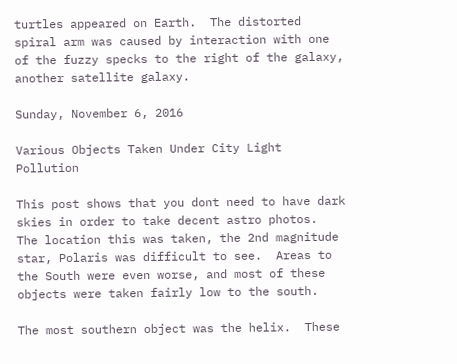turtles appeared on Earth.  The distorted spiral arm was caused by interaction with one of the fuzzy specks to the right of the galaxy, another satellite galaxy.

Sunday, November 6, 2016

Various Objects Taken Under City Light Pollution

This post shows that you dont need to have dark skies in order to take decent astro photos.  The location this was taken, the 2nd magnitude star, Polaris was difficult to see.  Areas to the South were even worse, and most of these objects were taken fairly low to the south.

The most southern object was the helix.  These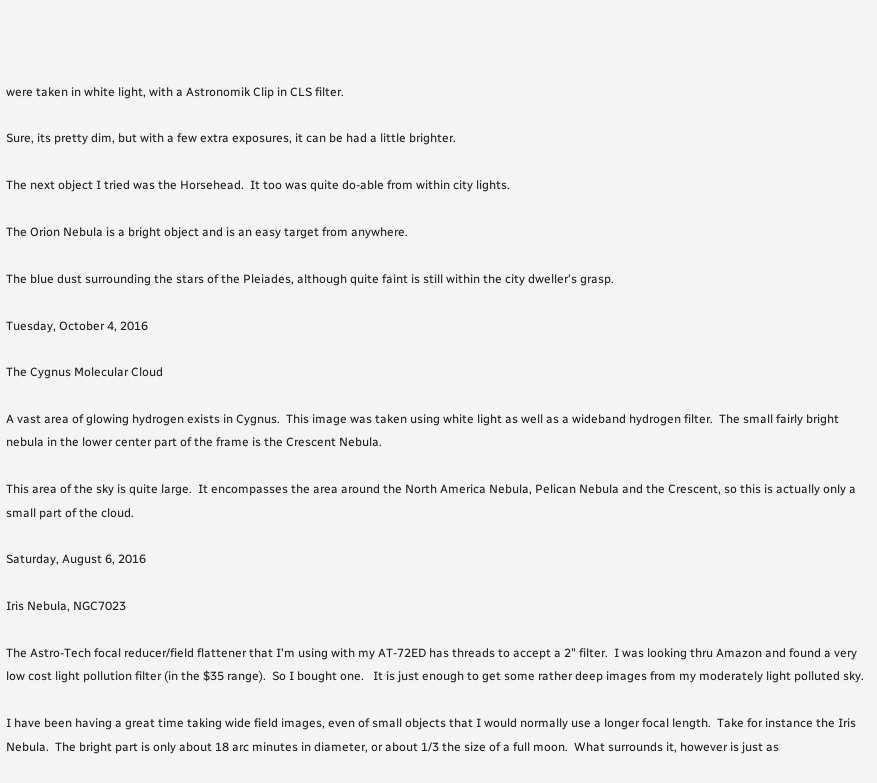were taken in white light, with a Astronomik Clip in CLS filter.

Sure, its pretty dim, but with a few extra exposures, it can be had a little brighter.

The next object I tried was the Horsehead.  It too was quite do-able from within city lights.

The Orion Nebula is a bright object and is an easy target from anywhere.

The blue dust surrounding the stars of the Pleiades, although quite faint is still within the city dweller's grasp.

Tuesday, October 4, 2016

The Cygnus Molecular Cloud

A vast area of glowing hydrogen exists in Cygnus.  This image was taken using white light as well as a wideband hydrogen filter.  The small fairly bright nebula in the lower center part of the frame is the Crescent Nebula.

This area of the sky is quite large.  It encompasses the area around the North America Nebula, Pelican Nebula and the Crescent, so this is actually only a small part of the cloud.

Saturday, August 6, 2016

Iris Nebula, NGC7023

The Astro-Tech focal reducer/field flattener that I'm using with my AT-72ED has threads to accept a 2" filter.  I was looking thru Amazon and found a very low cost light pollution filter (in the $35 range).  So I bought one.   It is just enough to get some rather deep images from my moderately light polluted sky.

I have been having a great time taking wide field images, even of small objects that I would normally use a longer focal length.  Take for instance the Iris Nebula.  The bright part is only about 18 arc minutes in diameter, or about 1/3 the size of a full moon.  What surrounds it, however is just as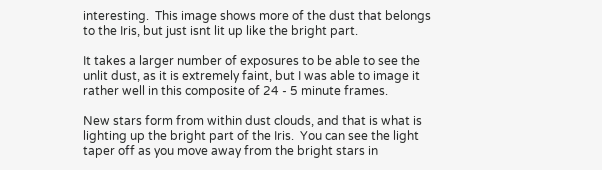interesting.  This image shows more of the dust that belongs to the Iris, but just isnt lit up like the bright part.

It takes a larger number of exposures to be able to see the unlit dust, as it is extremely faint, but I was able to image it rather well in this composite of 24 - 5 minute frames.

New stars form from within dust clouds, and that is what is lighting up the bright part of the Iris.  You can see the light taper off as you move away from the bright stars in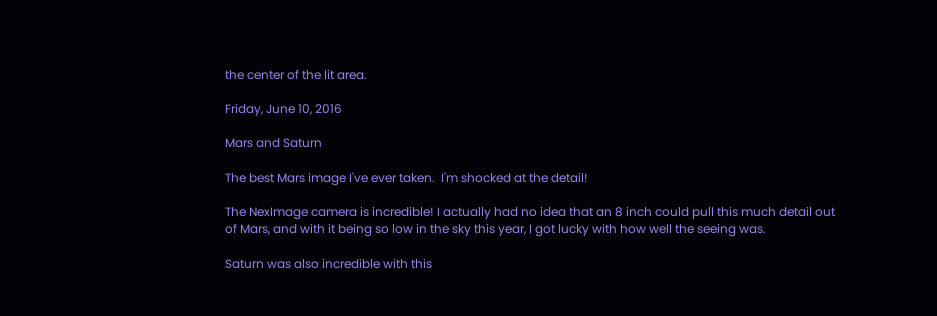the center of the lit area.

Friday, June 10, 2016

Mars and Saturn

The best Mars image I've ever taken.  I'm shocked at the detail!

The NexImage camera is incredible! I actually had no idea that an 8 inch could pull this much detail out of Mars, and with it being so low in the sky this year, I got lucky with how well the seeing was.

Saturn was also incredible with this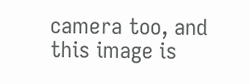camera too, and this image is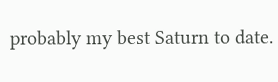probably my best Saturn to date.